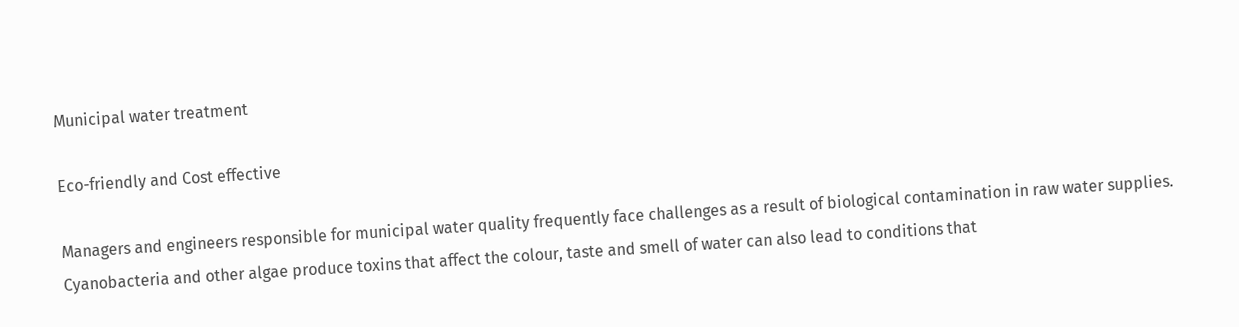Municipal water treatment

Eco-friendly and Cost effective

Managers and engineers responsible for municipal water quality frequently face challenges as a result of biological contamination in raw water supplies. Cyanobacteria and other algae produce toxins that affect the colour, taste and smell of water can also lead to conditions that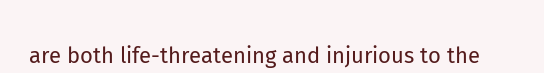are both life-threatening and injurious to the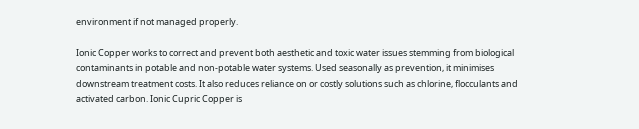environment if not managed properly.

Ionic Copper works to correct and prevent both aesthetic and toxic water issues stemming from biological contaminants in potable and non-potable water systems. Used seasonally as prevention, it minimises downstream treatment costs. It also reduces reliance on or costly solutions such as chlorine, flocculants and activated carbon. Ionic Cupric Copper is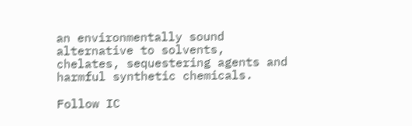an environmentally sound alternative to solvents, chelates, sequestering agents and harmful synthetic chemicals.

Follow IC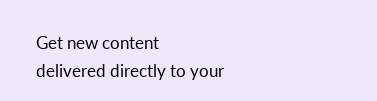Get new content delivered directly to your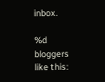inbox.

%d bloggers like this: